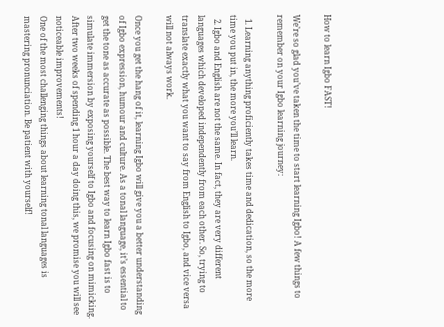How to learn Igbo FAST!

We’re so glad you’ve taken the time to start learning Igbo! A few things to remember on your Igbo learning journey:

  1. Learning anything proficiently takes time and dedication, so the more time you put in, the more you’ll learn.
  2. Igbo and English are not the same. In fact, they are very different languages which developed independently from each other. So, trying to translate exactly what you want to say from English to Igbo, and vice versa will not always work.

Once you get the hang of it, learning Igbo will give you a better understanding of Igbo expression, humour and culture. As a tonal language, it’s essential to get the tone as accurate as possible. The best way to learn Igbo fast is to simulate immersion by exposing yourself to Igbo and focusing on mimicking. After two weeks of spending 1 hour a day doing this, we promise you will see noticeable improvements!
One of the most challenging things about learning tonal languages is mastering pronunciation. Be patient with yourself!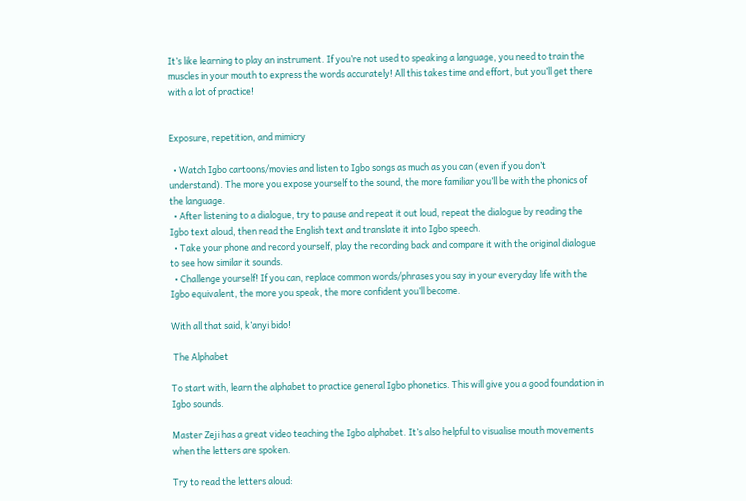It’s like learning to play an instrument. If you’re not used to speaking a language, you need to train the muscles in your mouth to express the words accurately! All this takes time and effort, but you’ll get there with a lot of practice!


Exposure, repetition, and mimicry

  • Watch Igbo cartoons/movies and listen to Igbo songs as much as you can (even if you don’t understand). The more you expose yourself to the sound, the more familiar you’ll be with the phonics of the language.
  • After listening to a dialogue, try to pause and repeat it out loud, repeat the dialogue by reading the Igbo text aloud, then read the English text and translate it into Igbo speech.
  • Take your phone and record yourself, play the recording back and compare it with the original dialogue to see how similar it sounds.
  • Challenge yourself! If you can, replace common words/phrases you say in your everyday life with the Igbo equivalent, the more you speak, the more confident you’ll become.

With all that said, k’anyi bido!

 The Alphabet

To start with, learn the alphabet to practice general Igbo phonetics. This will give you a good foundation in Igbo sounds.

Master Zeji has a great video teaching the Igbo alphabet. It’s also helpful to visualise mouth movements when the letters are spoken.

Try to read the letters aloud: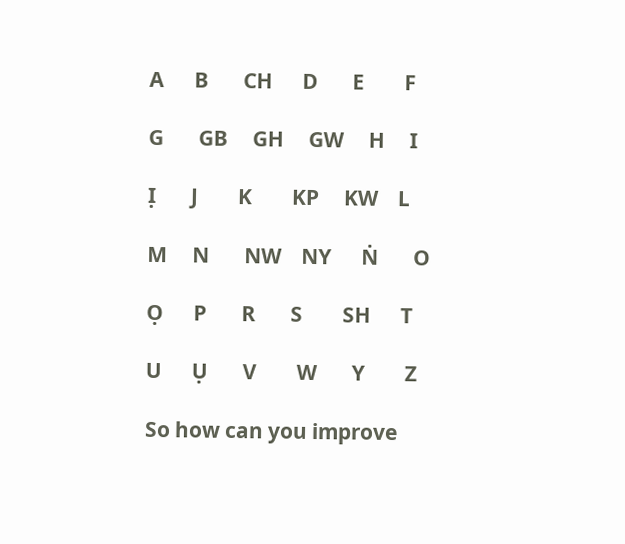A      B       CH      D       E        F

G       GB     GH     GW     H     I

Ị       J        K        KP     KW    L

M     N       NW    NY      Ṅ       O

Ọ      P       R       S        SH      T

U      Ụ       V        W       Y        Z

So how can you improve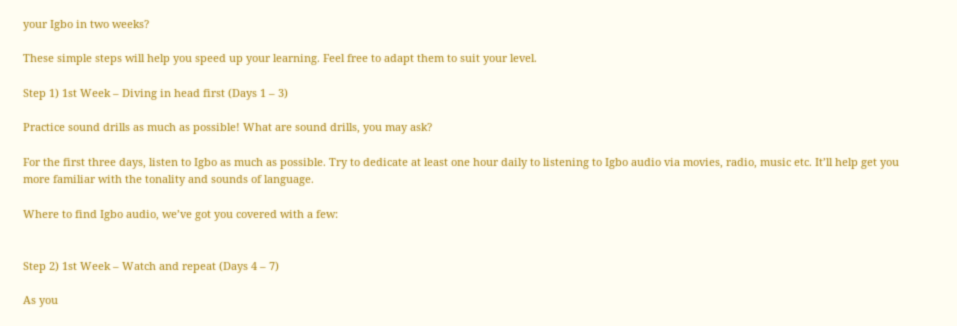your Igbo in two weeks?

These simple steps will help you speed up your learning. Feel free to adapt them to suit your level.

Step 1) 1st Week – Diving in head first (Days 1 – 3)

Practice sound drills as much as possible! What are sound drills, you may ask?

For the first three days, listen to Igbo as much as possible. Try to dedicate at least one hour daily to listening to Igbo audio via movies, radio, music etc. It’ll help get you more familiar with the tonality and sounds of language.

Where to find Igbo audio, we’ve got you covered with a few:


Step 2) 1st Week – Watch and repeat (Days 4 – 7)

As you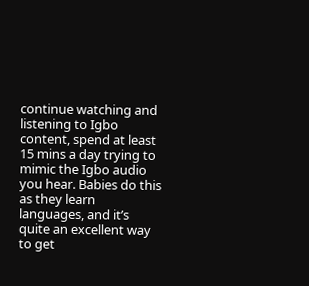continue watching and listening to Igbo content, spend at least 15 mins a day trying to mimic the Igbo audio you hear. Babies do this as they learn languages, and it’s quite an excellent way to get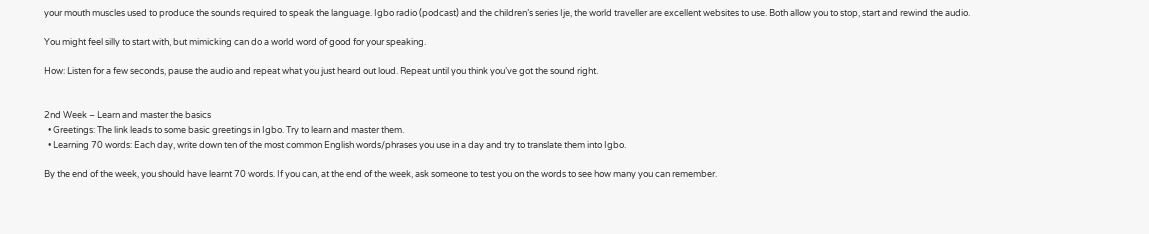your mouth muscles used to produce the sounds required to speak the language. Igbo radio (podcast) and the children’s series Ije, the world traveller are excellent websites to use. Both allow you to stop, start and rewind the audio.

You might feel silly to start with, but mimicking can do a world word of good for your speaking.

How: Listen for a few seconds, pause the audio and repeat what you just heard out loud. Repeat until you think you’ve got the sound right.


2nd Week – Learn and master the basics
  • Greetings: The link leads to some basic greetings in Igbo. Try to learn and master them.
  • Learning 70 words: Each day, write down ten of the most common English words/phrases you use in a day and try to translate them into Igbo.

By the end of the week, you should have learnt 70 words. If you can, at the end of the week, ask someone to test you on the words to see how many you can remember.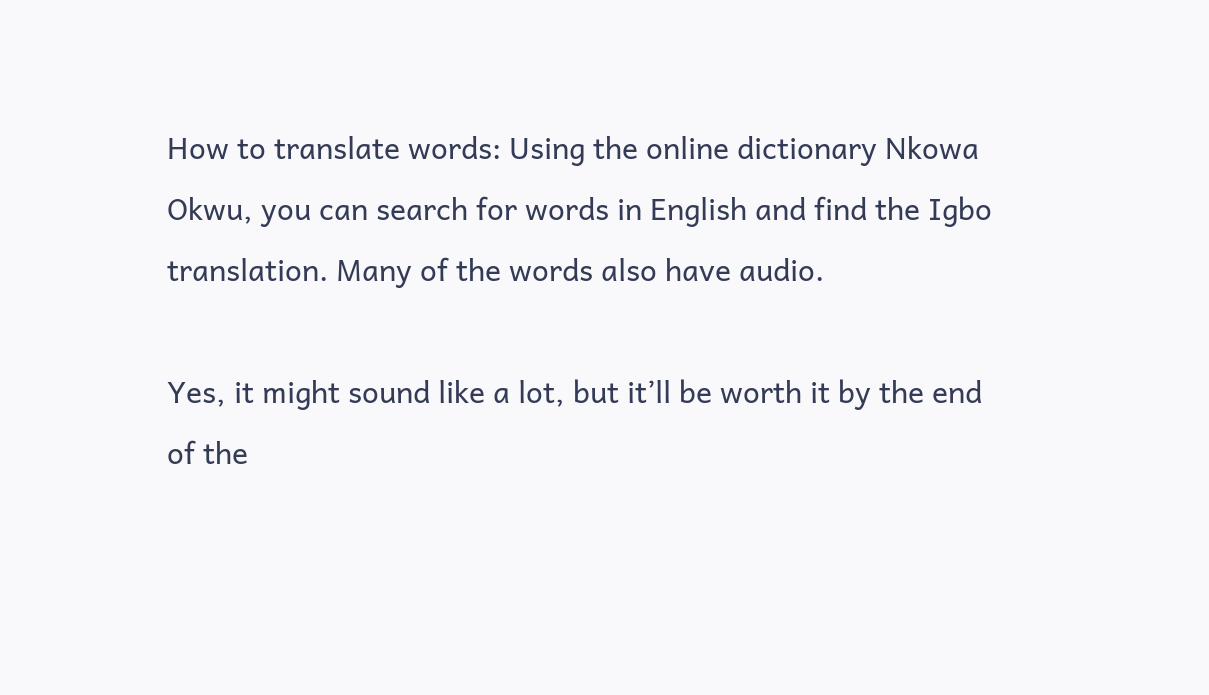How to translate words: Using the online dictionary Nkowa Okwu, you can search for words in English and find the Igbo translation. Many of the words also have audio.

Yes, it might sound like a lot, but it’ll be worth it by the end of the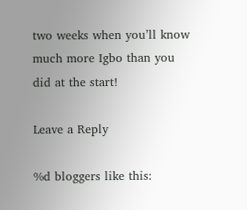two weeks when you’ll know much more Igbo than you did at the start!

Leave a Reply

%d bloggers like this: